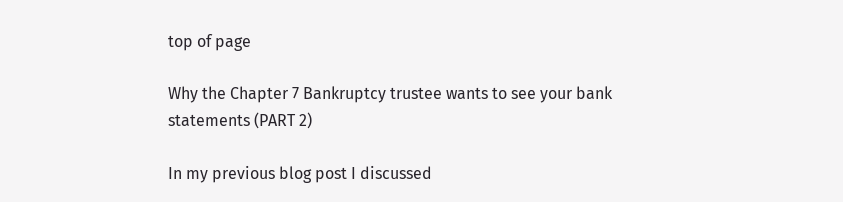top of page

Why the Chapter 7 Bankruptcy trustee wants to see your bank statements (PART 2)

In my previous blog post I discussed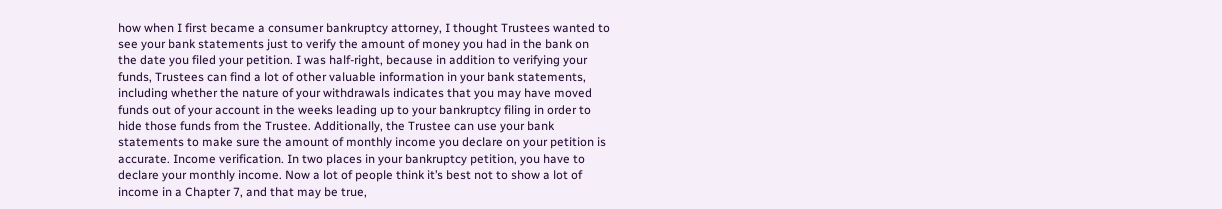how when I first became a consumer bankruptcy attorney, I thought Trustees wanted to see your bank statements just to verify the amount of money you had in the bank on the date you filed your petition. I was half-right, because in addition to verifying your funds, Trustees can find a lot of other valuable information in your bank statements, including whether the nature of your withdrawals indicates that you may have moved funds out of your account in the weeks leading up to your bankruptcy filing in order to hide those funds from the Trustee. Additionally, the Trustee can use your bank statements to make sure the amount of monthly income you declare on your petition is accurate. Income verification. In two places in your bankruptcy petition, you have to declare your monthly income. Now a lot of people think it’s best not to show a lot of income in a Chapter 7, and that may be true,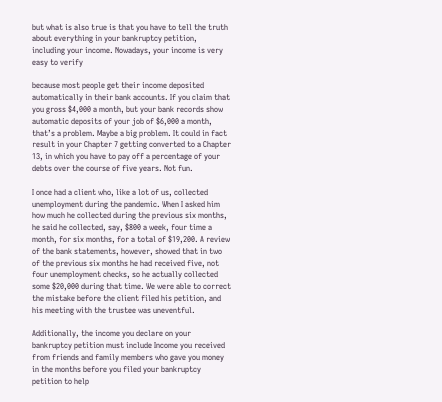but what is also true is that you have to tell the truth about everything in your bankruptcy petition, including your income. Nowadays, your income is very easy to verify

because most people get their income deposited automatically in their bank accounts. If you claim that you gross $4,000 a month, but your bank records show automatic deposits of your job of $6,000 a month, that’s a problem. Maybe a big problem. It could in fact result in your Chapter 7 getting converted to a Chapter 13, in which you have to pay off a percentage of your debts over the course of five years. Not fun.

I once had a client who, like a lot of us, collected unemployment during the pandemic. When I asked him how much he collected during the previous six months, he said he collected, say, $800 a week, four time a month, for six months, for a total of $19,200. A review of the bank statements, however, showed that in two of the previous six months he had received five, not four unemployment checks, so he actually collected some $20,000 during that time. We were able to correct the mistake before the client filed his petition, and his meeting with the trustee was uneventful.

Additionally, the income you declare on your bankruptcy petition must include Income you received from friends and family members who gave you money in the months before you filed your bankruptcy petition to help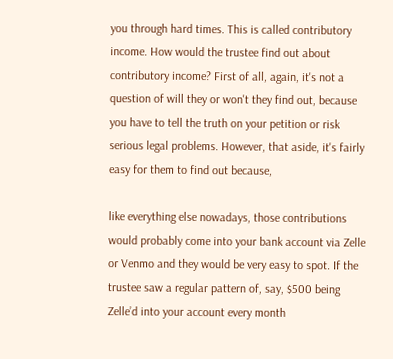you through hard times. This is called contributory income. How would the trustee find out about contributory income? First of all, again, it's not a question of will they or won't they find out, because you have to tell the truth on your petition or risk serious legal problems. However, that aside, it's fairly easy for them to find out because,

like everything else nowadays, those contributions would probably come into your bank account via Zelle or Venmo and they would be very easy to spot. If the trustee saw a regular pattern of, say, $500 being Zelle’d into your account every month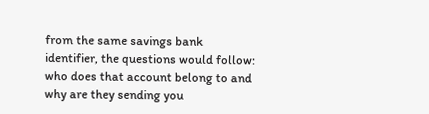from the same savings bank identifier, the questions would follow: who does that account belong to and why are they sending you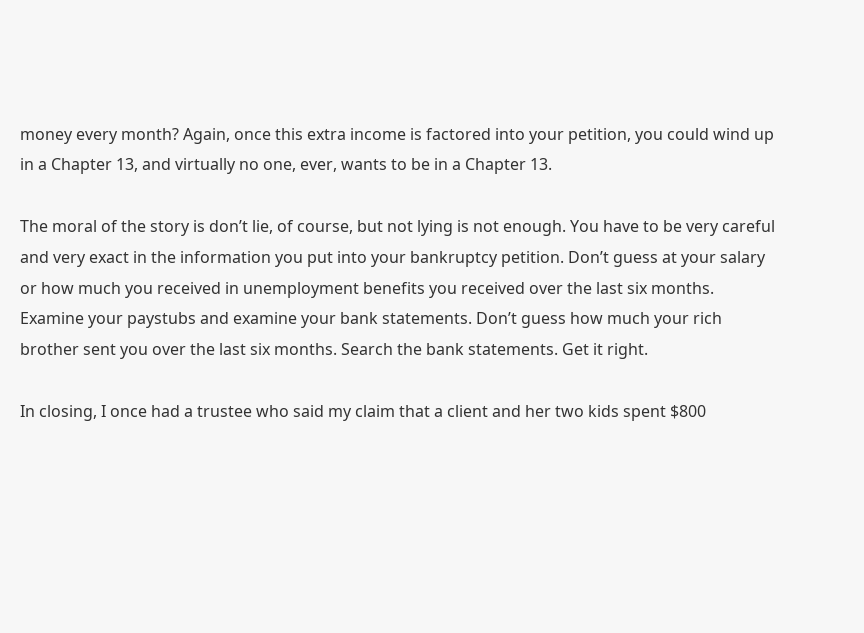money every month? Again, once this extra income is factored into your petition, you could wind up in a Chapter 13, and virtually no one, ever, wants to be in a Chapter 13.

The moral of the story is don’t lie, of course, but not lying is not enough. You have to be very careful and very exact in the information you put into your bankruptcy petition. Don’t guess at your salary or how much you received in unemployment benefits you received over the last six months. Examine your paystubs and examine your bank statements. Don’t guess how much your rich brother sent you over the last six months. Search the bank statements. Get it right.

In closing, I once had a trustee who said my claim that a client and her two kids spent $800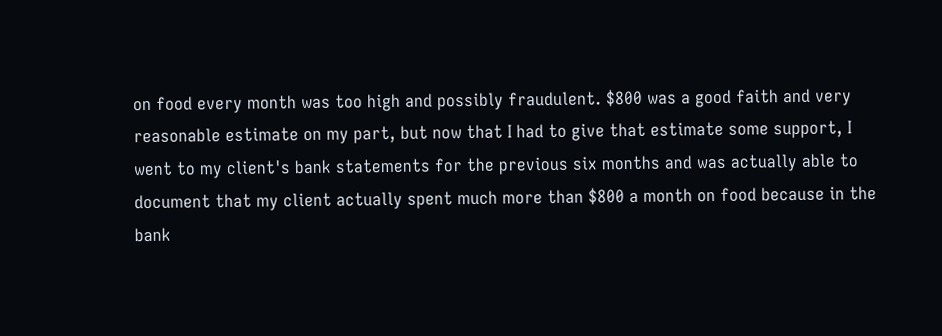on food every month was too high and possibly fraudulent. $800 was a good faith and very reasonable estimate on my part, but now that I had to give that estimate some support, I went to my client's bank statements for the previous six months and was actually able to document that my client actually spent much more than $800 a month on food because in the bank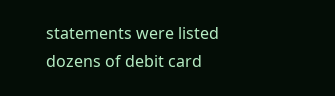statements were listed dozens of debit card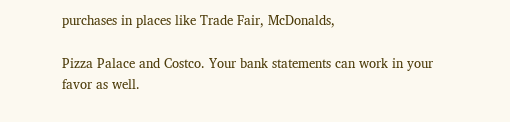purchases in places like Trade Fair, McDonalds,

Pizza Palace and Costco. Your bank statements can work in your favor as well.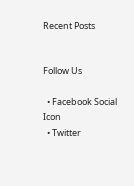Recent Posts


Follow Us

  • Facebook Social Icon
  • Twitter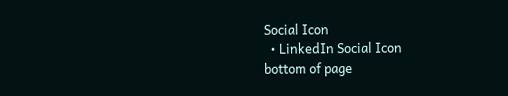Social Icon
  • LinkedIn Social Icon
bottom of page